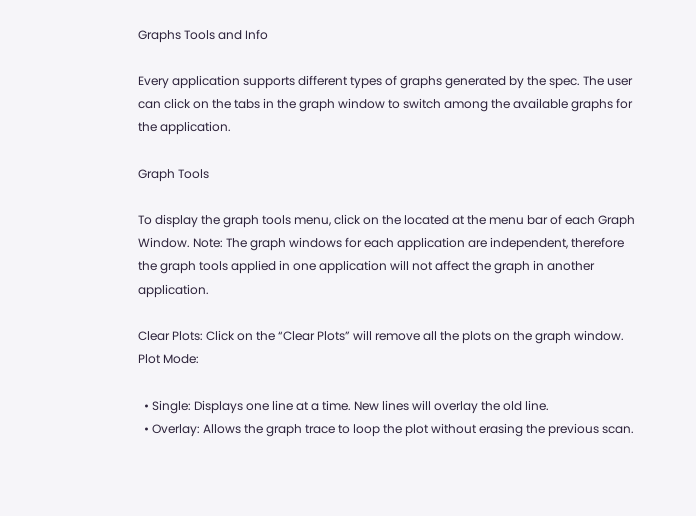Graphs Tools and Info

Every application supports different types of graphs generated by the spec. The user can click on the tabs in the graph window to switch among the available graphs for the application.

Graph Tools

To display the graph tools menu, click on the located at the menu bar of each Graph Window. Note: The graph windows for each application are independent, therefore the graph tools applied in one application will not affect the graph in another application.

Clear Plots: Click on the “Clear Plots” will remove all the plots on the graph window.
Plot Mode:

  • Single: Displays one line at a time. New lines will overlay the old line.
  • Overlay: Allows the graph trace to loop the plot without erasing the previous scan.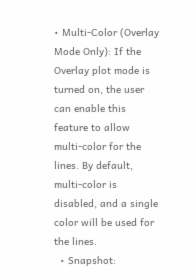• Multi-Color (Overlay Mode Only): If the Overlay plot mode is turned on, the user can enable this feature to allow multi-color for the lines. By default, multi-color is disabled, and a single color will be used for the lines.
  • Snapshot: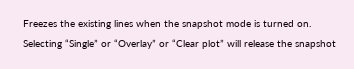Freezes the existing lines when the snapshot mode is turned on. Selecting “Single” or “Overlay” or “Clear plot” will release the snapshot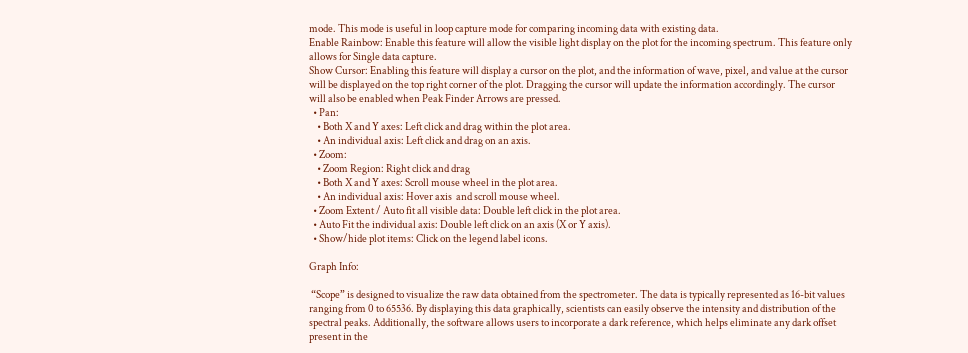mode. This mode is useful in loop capture mode for comparing incoming data with existing data.
Enable Rainbow: Enable this feature will allow the visible light display on the plot for the incoming spectrum. This feature only allows for Single data capture.
Show Cursor: Enabling this feature will display a cursor on the plot, and the information of wave, pixel, and value at the cursor will be displayed on the top right corner of the plot. Dragging the cursor will update the information accordingly. The cursor will also be enabled when Peak Finder Arrows are pressed.
  • Pan:
    • Both X and Y axes: Left click and drag within the plot area.
    • An individual axis: Left click and drag on an axis.
  • Zoom:
    • Zoom Region: Right click and drag
    • Both X and Y axes: Scroll mouse wheel in the plot area.
    • An individual axis: Hover axis  and scroll mouse wheel.
  • Zoom Extent / Auto fit all visible data: Double left click in the plot area.
  • Auto Fit the individual axis: Double left click on an axis (X or Y axis).
  • Show/hide plot items: Click on the legend label icons.

Graph Info:

 “Scope” is designed to visualize the raw data obtained from the spectrometer. The data is typically represented as 16-bit values ranging from 0 to 65536. By displaying this data graphically, scientists can easily observe the intensity and distribution of the spectral peaks. Additionally, the software allows users to incorporate a dark reference, which helps eliminate any dark offset present in the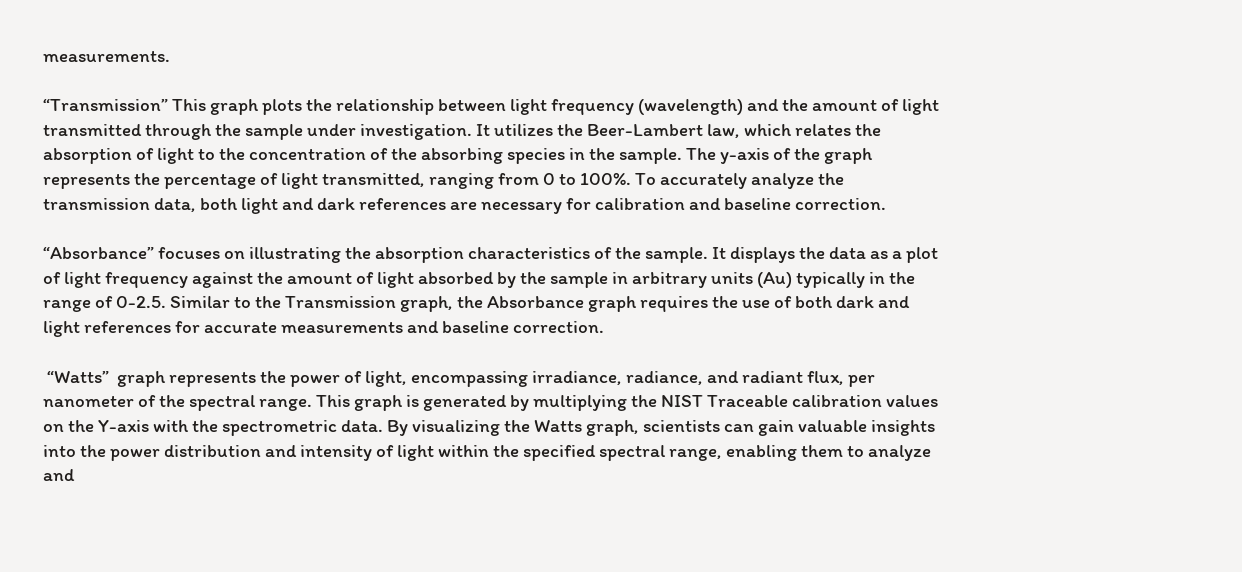measurements.

“Transmission” This graph plots the relationship between light frequency (wavelength) and the amount of light transmitted through the sample under investigation. It utilizes the Beer-Lambert law, which relates the absorption of light to the concentration of the absorbing species in the sample. The y-axis of the graph represents the percentage of light transmitted, ranging from 0 to 100%. To accurately analyze the transmission data, both light and dark references are necessary for calibration and baseline correction.

“Absorbance” focuses on illustrating the absorption characteristics of the sample. It displays the data as a plot of light frequency against the amount of light absorbed by the sample in arbitrary units (Au) typically in the range of 0-2.5. Similar to the Transmission graph, the Absorbance graph requires the use of both dark and light references for accurate measurements and baseline correction.

 “Watts”  graph represents the power of light, encompassing irradiance, radiance, and radiant flux, per nanometer of the spectral range. This graph is generated by multiplying the NIST Traceable calibration values on the Y-axis with the spectrometric data. By visualizing the Watts graph, scientists can gain valuable insights into the power distribution and intensity of light within the specified spectral range, enabling them to analyze and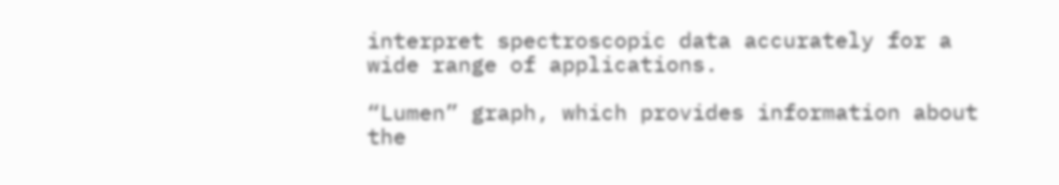interpret spectroscopic data accurately for a wide range of applications.

“Lumen” graph, which provides information about the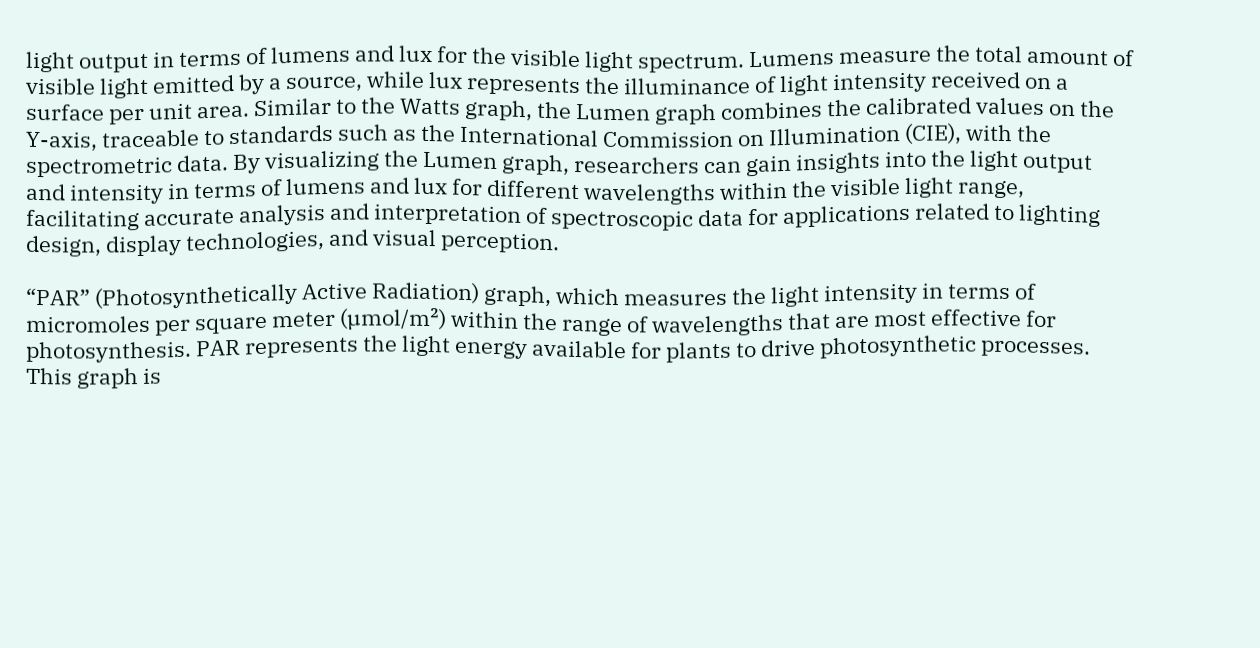light output in terms of lumens and lux for the visible light spectrum. Lumens measure the total amount of visible light emitted by a source, while lux represents the illuminance of light intensity received on a surface per unit area. Similar to the Watts graph, the Lumen graph combines the calibrated values on the Y-axis, traceable to standards such as the International Commission on Illumination (CIE), with the spectrometric data. By visualizing the Lumen graph, researchers can gain insights into the light output and intensity in terms of lumens and lux for different wavelengths within the visible light range, facilitating accurate analysis and interpretation of spectroscopic data for applications related to lighting design, display technologies, and visual perception.

“PAR” (Photosynthetically Active Radiation) graph, which measures the light intensity in terms of micromoles per square meter (µmol/m²) within the range of wavelengths that are most effective for photosynthesis. PAR represents the light energy available for plants to drive photosynthetic processes. This graph is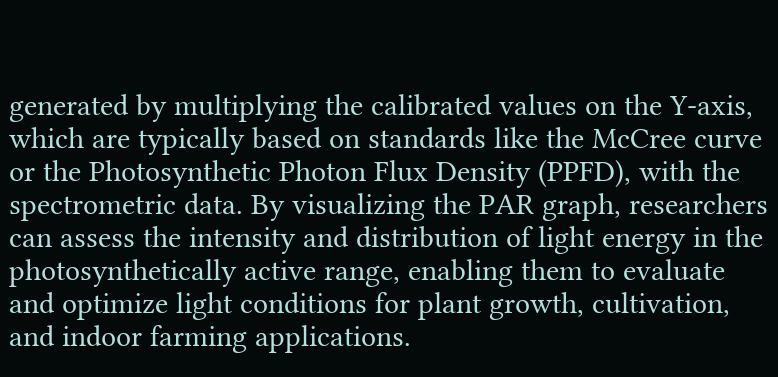generated by multiplying the calibrated values on the Y-axis, which are typically based on standards like the McCree curve or the Photosynthetic Photon Flux Density (PPFD), with the spectrometric data. By visualizing the PAR graph, researchers can assess the intensity and distribution of light energy in the photosynthetically active range, enabling them to evaluate and optimize light conditions for plant growth, cultivation, and indoor farming applications.